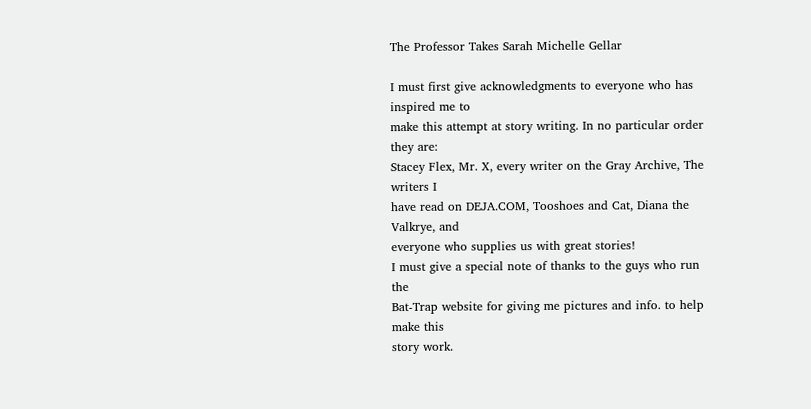The Professor Takes Sarah Michelle Gellar

I must first give acknowledgments to everyone who has inspired me to
make this attempt at story writing. In no particular order they are:
Stacey Flex, Mr. X, every writer on the Gray Archive, The writers I
have read on DEJA.COM, Tooshoes and Cat, Diana the Valkrye, and
everyone who supplies us with great stories!
I must give a special note of thanks to the guys who run the
Bat-Trap website for giving me pictures and info. to help make this
story work.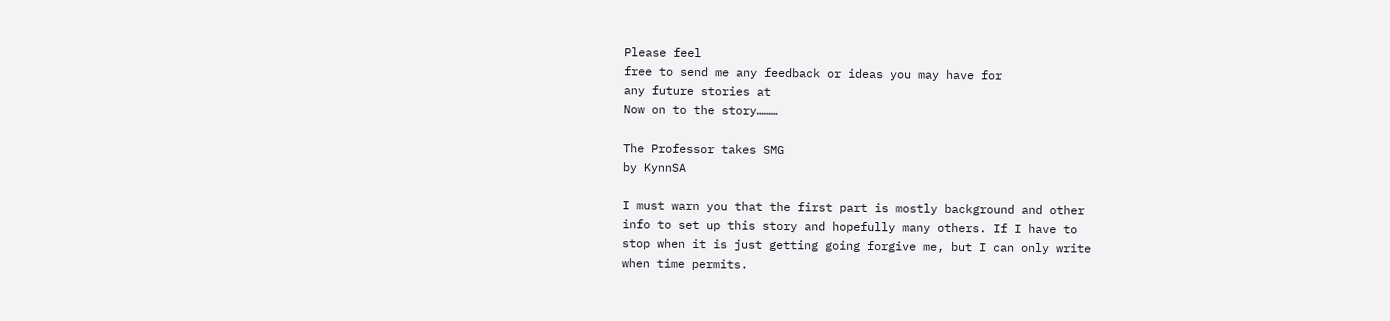Please feel
free to send me any feedback or ideas you may have for
any future stories at
Now on to the story………

The Professor takes SMG
by KynnSA

I must warn you that the first part is mostly background and other
info to set up this story and hopefully many others. If I have to
stop when it is just getting going forgive me, but I can only write
when time permits.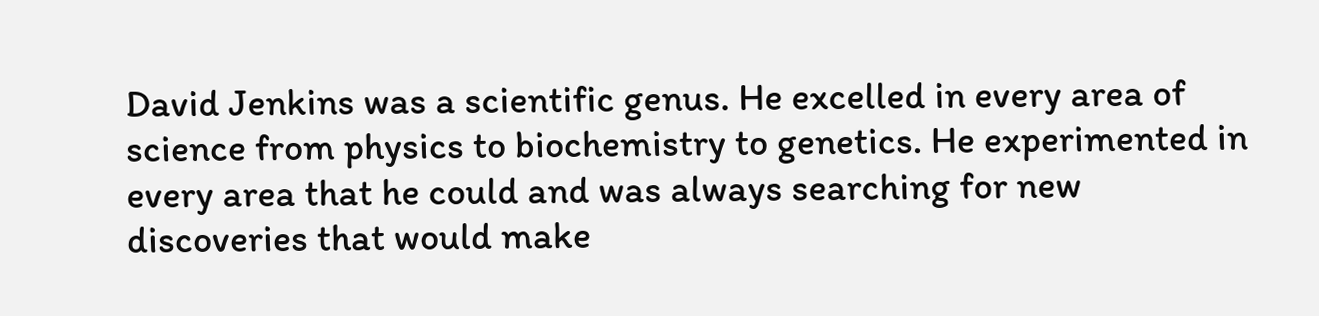David Jenkins was a scientific genus. He excelled in every area of
science from physics to biochemistry to genetics. He experimented in
every area that he could and was always searching for new
discoveries that would make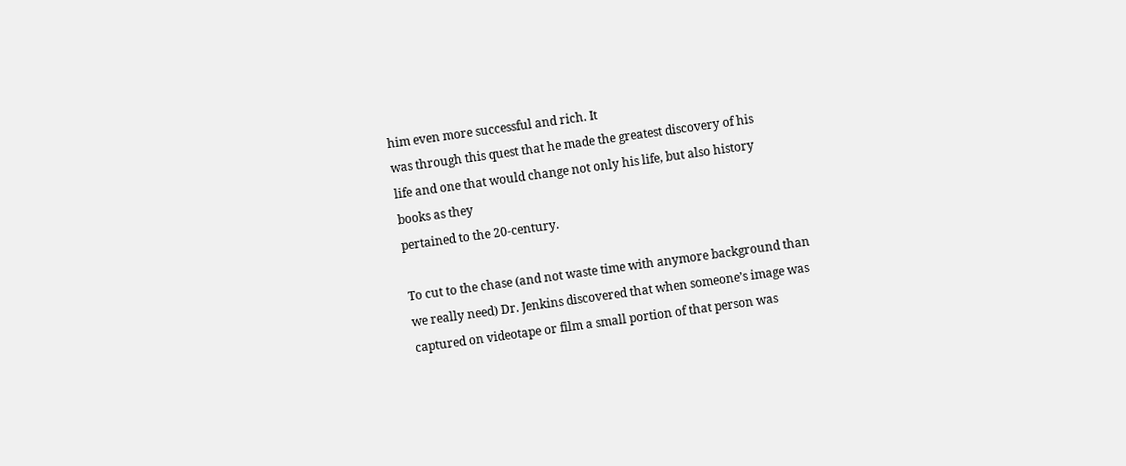him even more successful and rich. It
was through this quest that he made the greatest discovery of his
life and one that would change not only his life, but also history
books as they
pertained to the 20-century.

To cut to the chase (and not waste time with anymore background than
we really need) Dr. Jenkins discovered that when someone’s image was
captured on videotape or film a small portion of that person was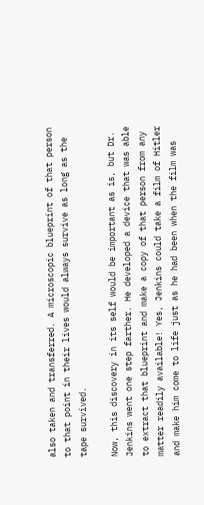also taken and transferred. A microscopic blueprint of that person
to that point in their lives would always survive as long as the
tape survived.

Now, this discovery in its self would be important as is, but Dr.
Jenkins went one step farther. He developed a device that was able
to extract that blueprint and make a copy of that person from any
matter readily available! Yes, Jenkins could take a film of Hitler
and make him come to life just as he had been when the film was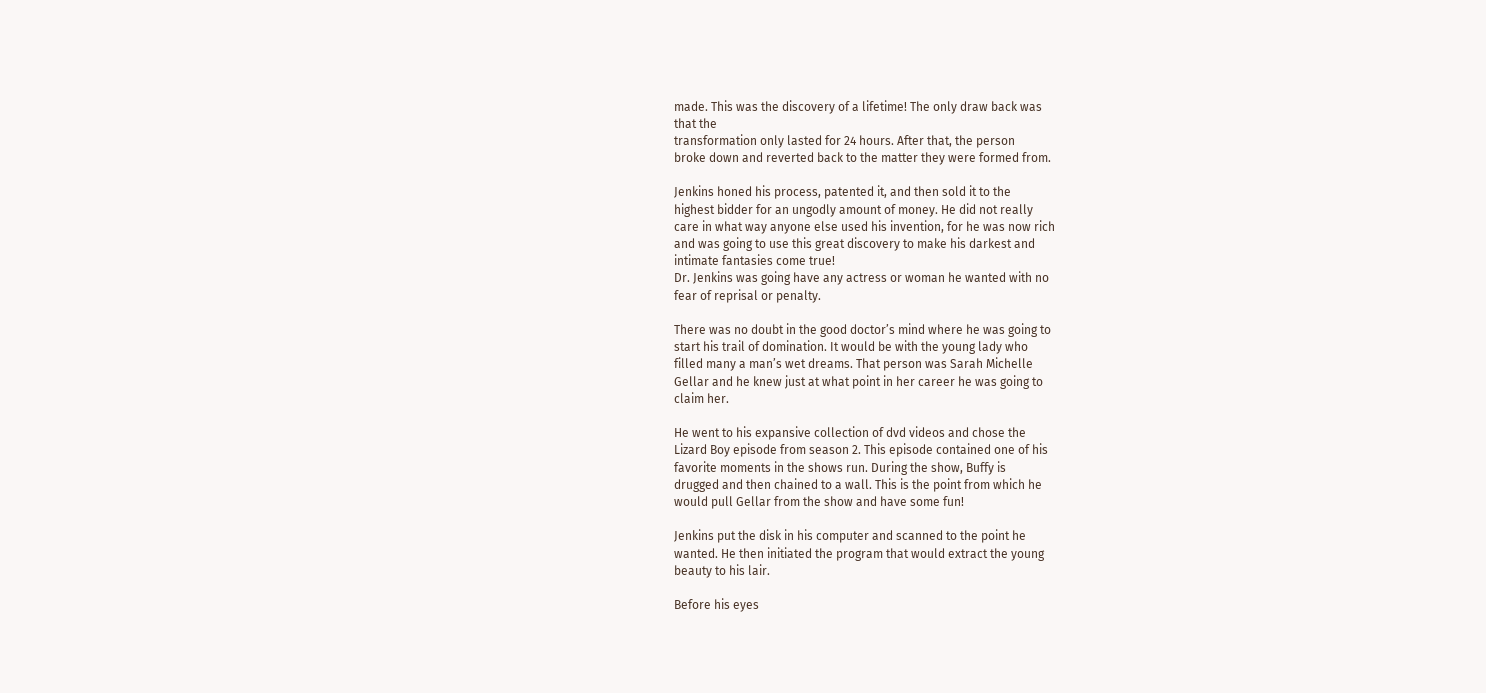made. This was the discovery of a lifetime! The only draw back was
that the
transformation only lasted for 24 hours. After that, the person
broke down and reverted back to the matter they were formed from.

Jenkins honed his process, patented it, and then sold it to the
highest bidder for an ungodly amount of money. He did not really
care in what way anyone else used his invention, for he was now rich
and was going to use this great discovery to make his darkest and
intimate fantasies come true!
Dr. Jenkins was going have any actress or woman he wanted with no
fear of reprisal or penalty.

There was no doubt in the good doctor’s mind where he was going to
start his trail of domination. It would be with the young lady who
filled many a man’s wet dreams. That person was Sarah Michelle
Gellar and he knew just at what point in her career he was going to
claim her.

He went to his expansive collection of dvd videos and chose the
Lizard Boy episode from season 2. This episode contained one of his
favorite moments in the shows run. During the show, Buffy is
drugged and then chained to a wall. This is the point from which he
would pull Gellar from the show and have some fun!

Jenkins put the disk in his computer and scanned to the point he
wanted. He then initiated the program that would extract the young
beauty to his lair.

Before his eyes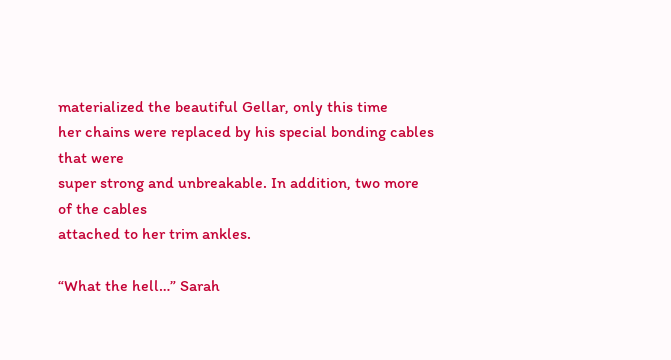materialized the beautiful Gellar, only this time
her chains were replaced by his special bonding cables that were
super strong and unbreakable. In addition, two more of the cables
attached to her trim ankles.

“What the hell…” Sarah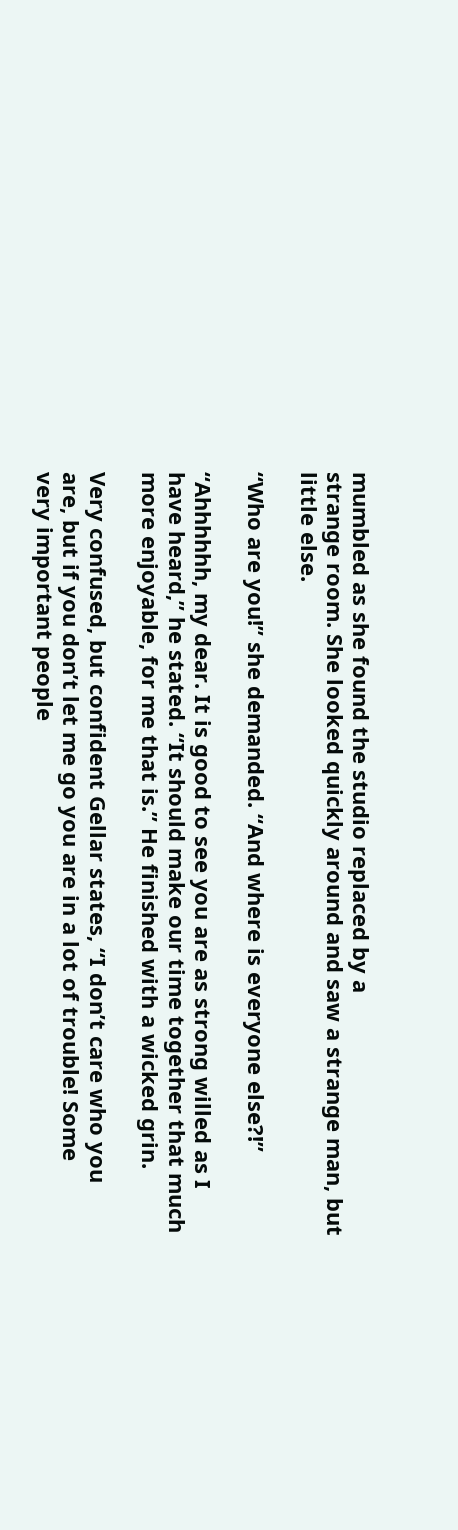mumbled as she found the studio replaced by a
strange room. She looked quickly around and saw a strange man, but
little else.

“Who are you!” she demanded. “And where is everyone else?!”

“Ahhhhhh, my dear. It is good to see you are as strong willed as I
have heard,” he stated. “It should make our time together that much
more enjoyable, for me that is.” He finished with a wicked grin.

Very confused, but confident Gellar states, “I don’t care who you
are, but if you don’t let me go you are in a lot of trouble! Some
very important people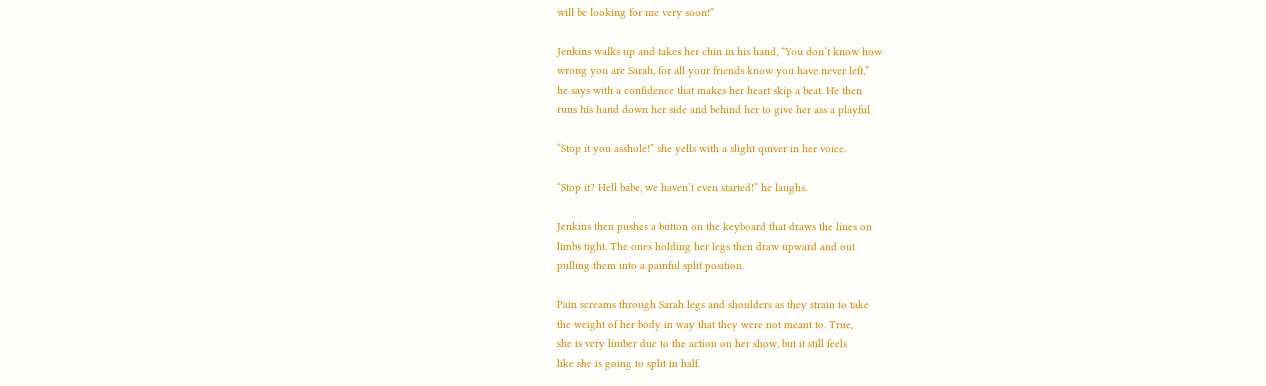will be looking for me very soon!”

Jenkins walks up and takes her chin in his hand, “You don’t know how
wrong you are Sarah, for all your friends know you have never left,”
he says with a confidence that makes her heart skip a beat. He then
runs his hand down her side and behind her to give her ass a playful

“Stop it you asshole!” she yells with a slight quiver in her voice.

“Stop it? Hell babe, we haven’t even started!” he laughs.

Jenkins then pushes a button on the keyboard that draws the lines on
limbs tight. The ones holding her legs then draw upward and out
pulling them into a painful split position.

Pain screams through Sarah legs and shoulders as they strain to take
the weight of her body in way that they were not meant to. True,
she is very limber due to the action on her show, but it still feels
like she is going to split in half.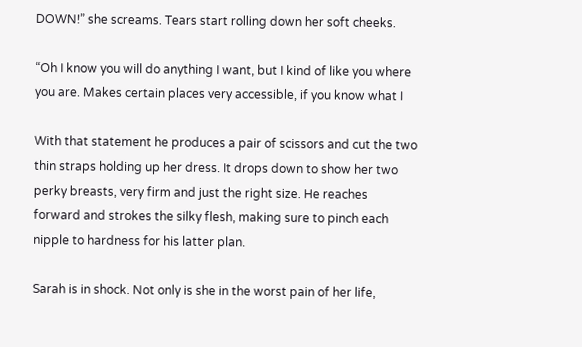DOWN!” she screams. Tears start rolling down her soft cheeks.

“Oh I know you will do anything I want, but I kind of like you where
you are. Makes certain places very accessible, if you know what I

With that statement he produces a pair of scissors and cut the two
thin straps holding up her dress. It drops down to show her two
perky breasts, very firm and just the right size. He reaches
forward and strokes the silky flesh, making sure to pinch each
nipple to hardness for his latter plan.

Sarah is in shock. Not only is she in the worst pain of her life,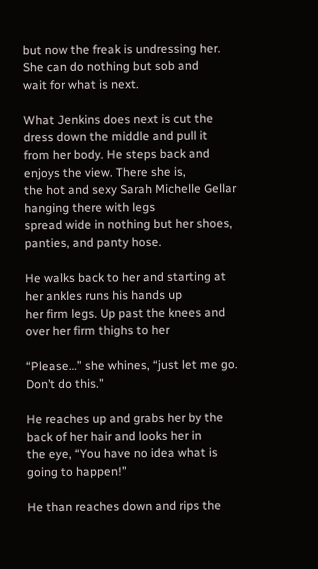but now the freak is undressing her. She can do nothing but sob and
wait for what is next.

What Jenkins does next is cut the dress down the middle and pull it
from her body. He steps back and enjoys the view. There she is,
the hot and sexy Sarah Michelle Gellar hanging there with legs
spread wide in nothing but her shoes, panties, and panty hose.

He walks back to her and starting at her ankles runs his hands up
her firm legs. Up past the knees and over her firm thighs to her

“Please…” she whines, “just let me go. Don’t do this.”

He reaches up and grabs her by the back of her hair and looks her in
the eye, “You have no idea what is going to happen!”

He than reaches down and rips the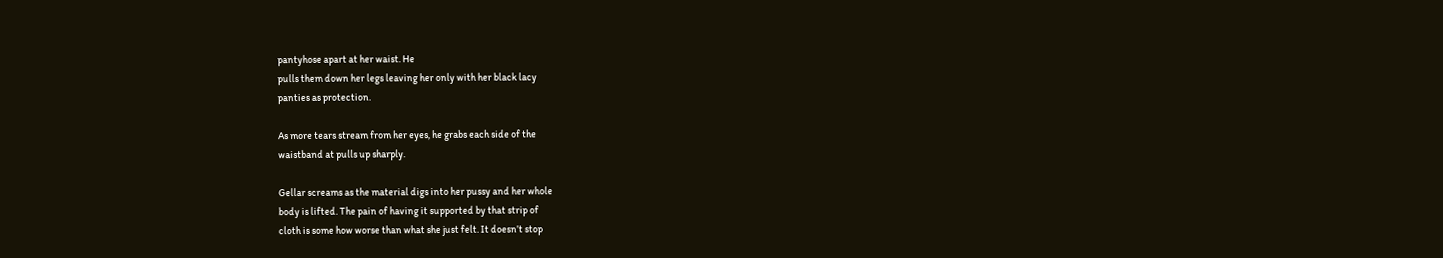pantyhose apart at her waist. He
pulls them down her legs leaving her only with her black lacy
panties as protection.

As more tears stream from her eyes, he grabs each side of the
waistband at pulls up sharply.

Gellar screams as the material digs into her pussy and her whole
body is lifted. The pain of having it supported by that strip of
cloth is some how worse than what she just felt. It doesn’t stop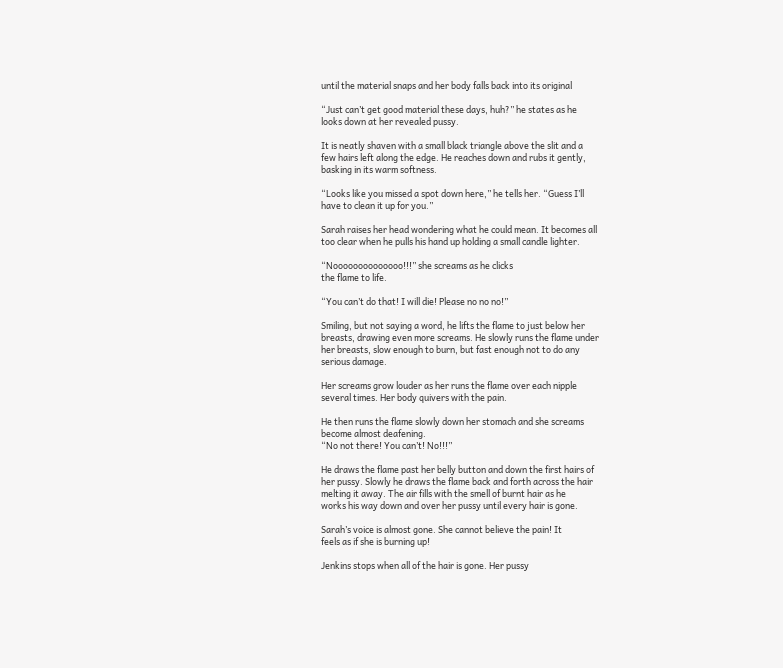until the material snaps and her body falls back into its original

“Just can’t get good material these days, huh?” he states as he
looks down at her revealed pussy.

It is neatly shaven with a small black triangle above the slit and a
few hairs left along the edge. He reaches down and rubs it gently,
basking in its warm softness.

“Looks like you missed a spot down here,” he tells her. “Guess I’ll
have to clean it up for you.”

Sarah raises her head wondering what he could mean. It becomes all
too clear when he pulls his hand up holding a small candle lighter.

“Noooooooooooooo!!!” she screams as he clicks
the flame to life.

“You can’t do that! I will die! Please no no no!”

Smiling, but not saying a word, he lifts the flame to just below her
breasts, drawing even more screams. He slowly runs the flame under
her breasts, slow enough to burn, but fast enough not to do any
serious damage.

Her screams grow louder as her runs the flame over each nipple
several times. Her body quivers with the pain.

He then runs the flame slowly down her stomach and she screams
become almost deafening.
“No not there! You can’t! No!!!”

He draws the flame past her belly button and down the first hairs of
her pussy. Slowly he draws the flame back and forth across the hair
melting it away. The air fills with the smell of burnt hair as he
works his way down and over her pussy until every hair is gone.

Sarah’s voice is almost gone. She cannot believe the pain! It
feels as if she is burning up!

Jenkins stops when all of the hair is gone. Her pussy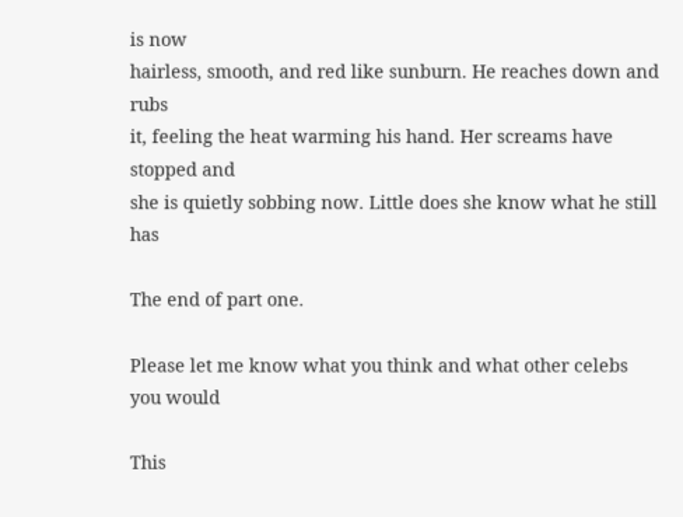is now
hairless, smooth, and red like sunburn. He reaches down and rubs
it, feeling the heat warming his hand. Her screams have stopped and
she is quietly sobbing now. Little does she know what he still has

The end of part one.

Please let me know what you think and what other celebs you would

This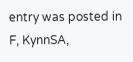entry was posted in F, KynnSA,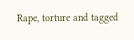Rape, torture and tagged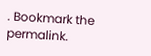. Bookmark the permalink.